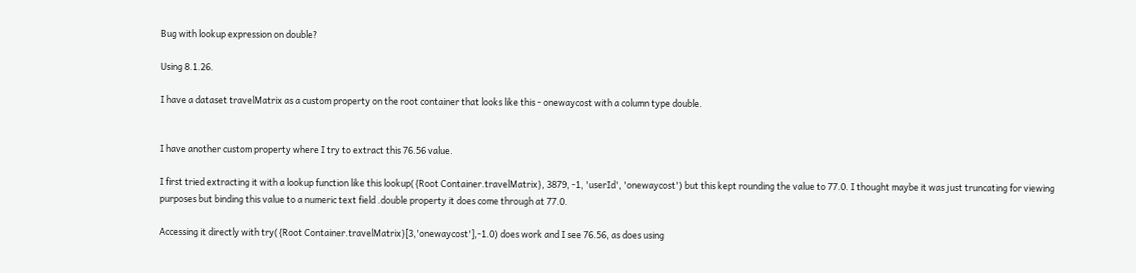Bug with lookup expression on double?

Using 8.1.26.

I have a dataset travelMatrix as a custom property on the root container that looks like this - onewaycost with a column type double.


I have another custom property where I try to extract this 76.56 value.

I first tried extracting it with a lookup function like this lookup({Root Container.travelMatrix}, 3879, -1, 'userId', 'onewaycost') but this kept rounding the value to 77.0. I thought maybe it was just truncating for viewing purposes but binding this value to a numeric text field .double property it does come through at 77.0.

Accessing it directly with try({Root Container.travelMatrix}[3,'onewaycost'],-1.0) does work and I see 76.56, as does using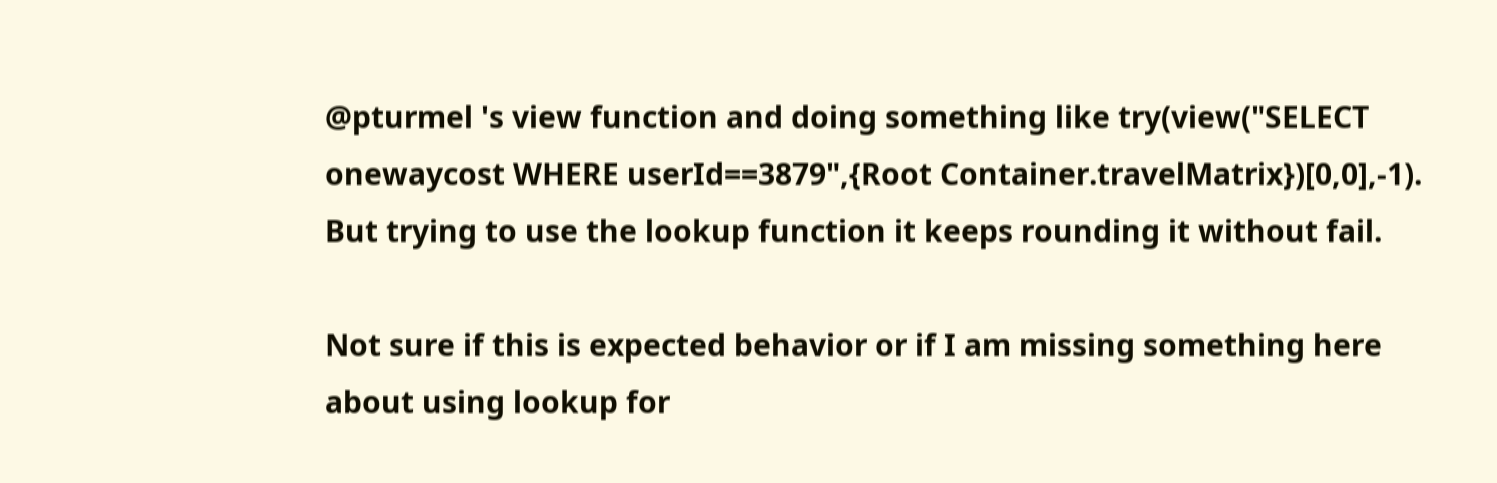@pturmel 's view function and doing something like try(view("SELECT onewaycost WHERE userId==3879",{Root Container.travelMatrix})[0,0],-1). But trying to use the lookup function it keeps rounding it without fail.

Not sure if this is expected behavior or if I am missing something here about using lookup for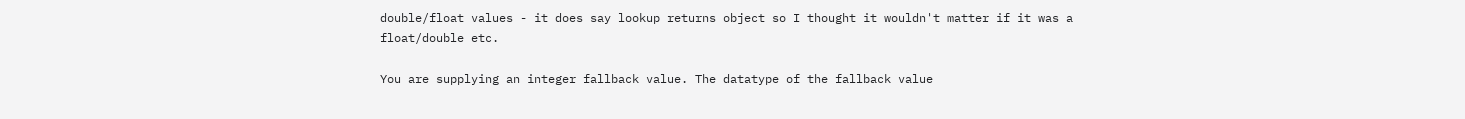double/float values - it does say lookup returns object so I thought it wouldn't matter if it was a float/double etc.

You are supplying an integer fallback value. The datatype of the fallback value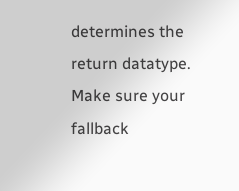determines the return datatype. Make sure your fallback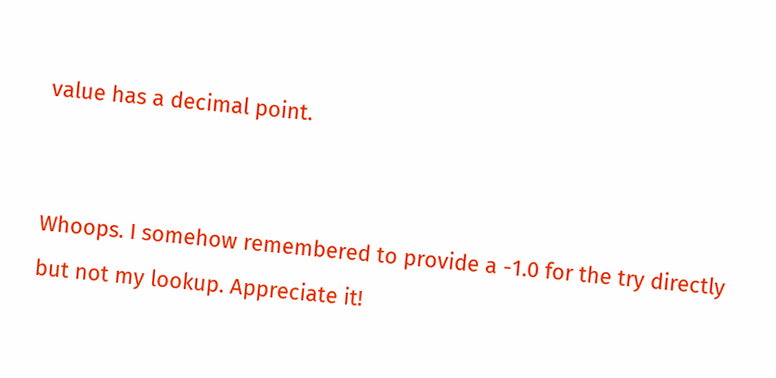value has a decimal point.


Whoops. I somehow remembered to provide a -1.0 for the try directly but not my lookup. Appreciate it!